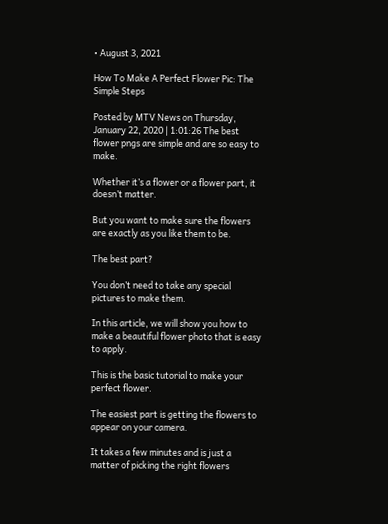• August 3, 2021

How To Make A Perfect Flower Pic: The Simple Steps

Posted by MTV News on Thursday, January 22, 2020 | 1:01:26 The best flower pngs are simple and are so easy to make.

Whether it’s a flower or a flower part, it doesn’t matter.

But you want to make sure the flowers are exactly as you like them to be.

The best part?

You don’t need to take any special pictures to make them.

In this article, we will show you how to make a beautiful flower photo that is easy to apply.

This is the basic tutorial to make your perfect flower.

The easiest part is getting the flowers to appear on your camera.

It takes a few minutes and is just a matter of picking the right flowers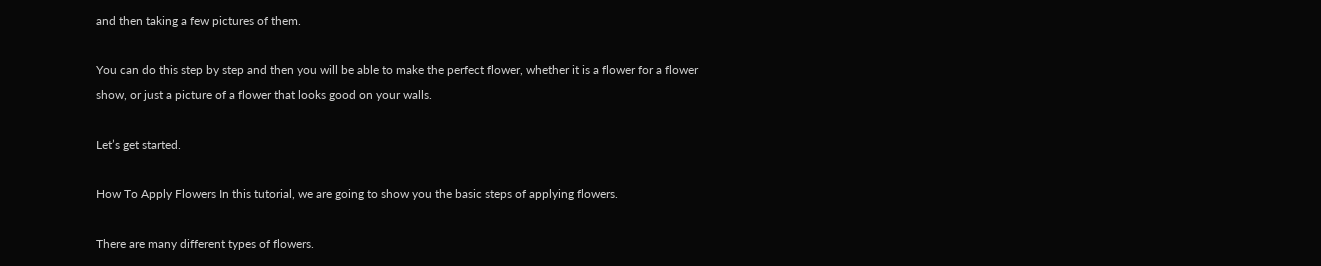and then taking a few pictures of them.

You can do this step by step and then you will be able to make the perfect flower, whether it is a flower for a flower show, or just a picture of a flower that looks good on your walls.

Let’s get started.

How To Apply Flowers In this tutorial, we are going to show you the basic steps of applying flowers.

There are many different types of flowers.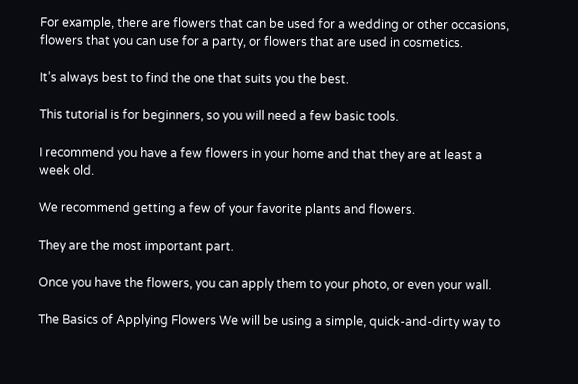For example, there are flowers that can be used for a wedding or other occasions, flowers that you can use for a party, or flowers that are used in cosmetics.

It’s always best to find the one that suits you the best.

This tutorial is for beginners, so you will need a few basic tools.

I recommend you have a few flowers in your home and that they are at least a week old.

We recommend getting a few of your favorite plants and flowers.

They are the most important part.

Once you have the flowers, you can apply them to your photo, or even your wall.

The Basics of Applying Flowers We will be using a simple, quick-and-dirty way to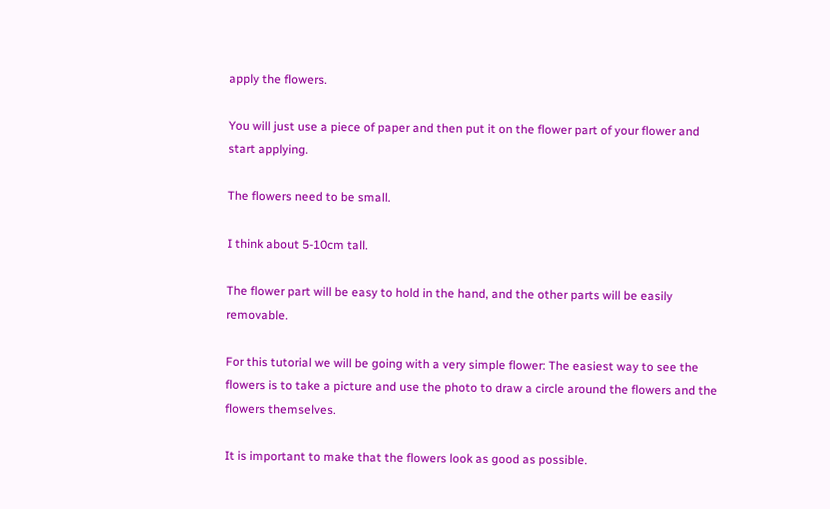apply the flowers.

You will just use a piece of paper and then put it on the flower part of your flower and start applying.

The flowers need to be small.

I think about 5-10cm tall.

The flower part will be easy to hold in the hand, and the other parts will be easily removable.

For this tutorial we will be going with a very simple flower: The easiest way to see the flowers is to take a picture and use the photo to draw a circle around the flowers and the flowers themselves.

It is important to make that the flowers look as good as possible.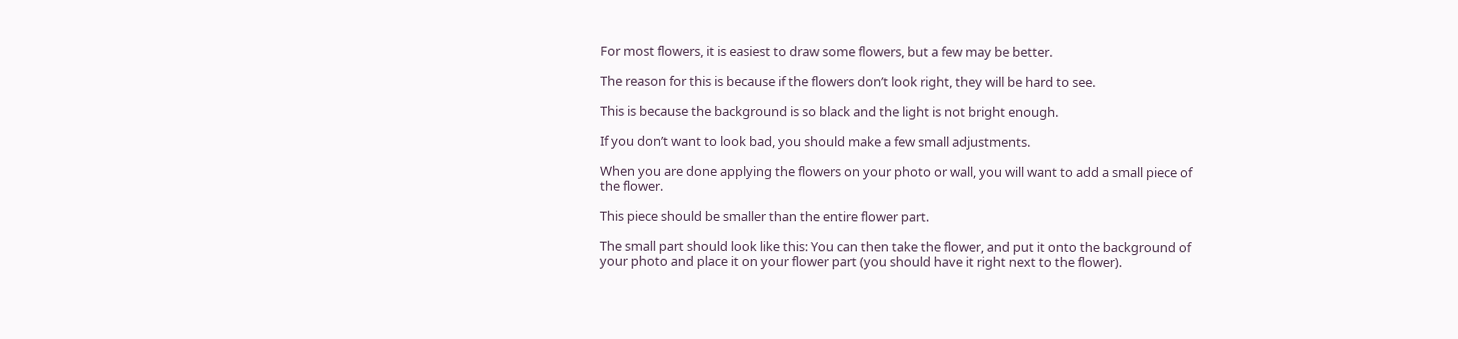For most flowers, it is easiest to draw some flowers, but a few may be better.

The reason for this is because if the flowers don’t look right, they will be hard to see.

This is because the background is so black and the light is not bright enough.

If you don’t want to look bad, you should make a few small adjustments.

When you are done applying the flowers on your photo or wall, you will want to add a small piece of the flower.

This piece should be smaller than the entire flower part.

The small part should look like this: You can then take the flower, and put it onto the background of your photo and place it on your flower part (you should have it right next to the flower).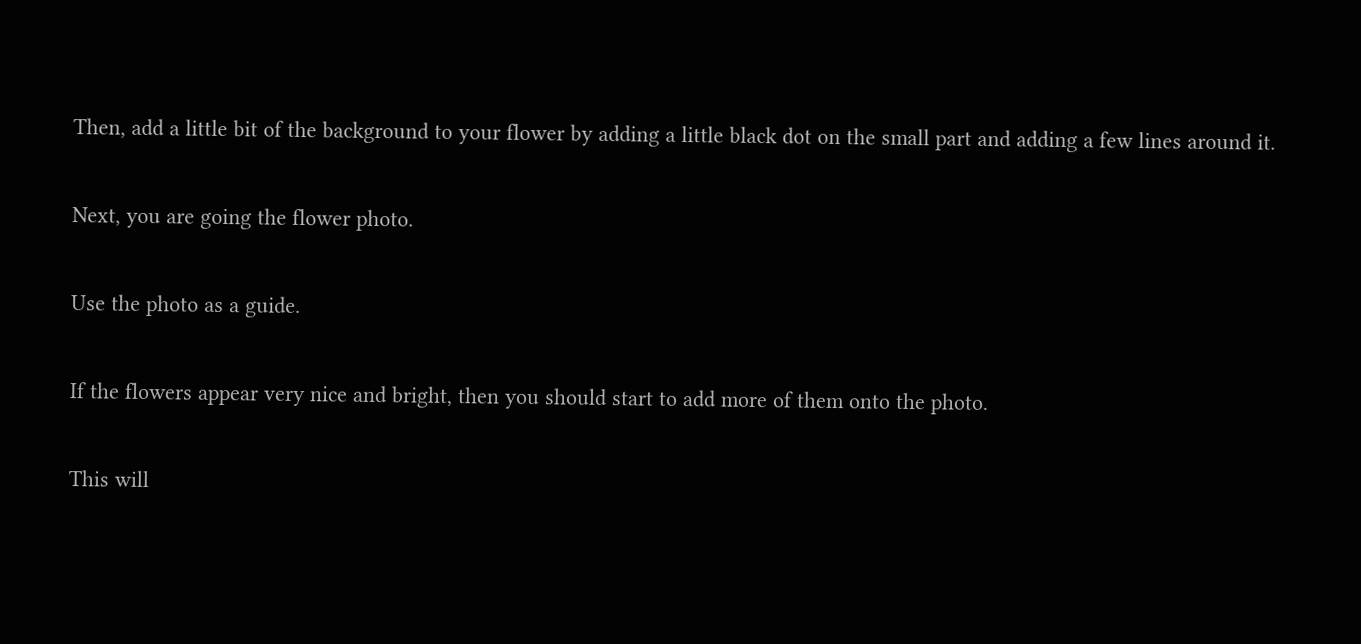Then, add a little bit of the background to your flower by adding a little black dot on the small part and adding a few lines around it.

Next, you are going the flower photo.

Use the photo as a guide.

If the flowers appear very nice and bright, then you should start to add more of them onto the photo.

This will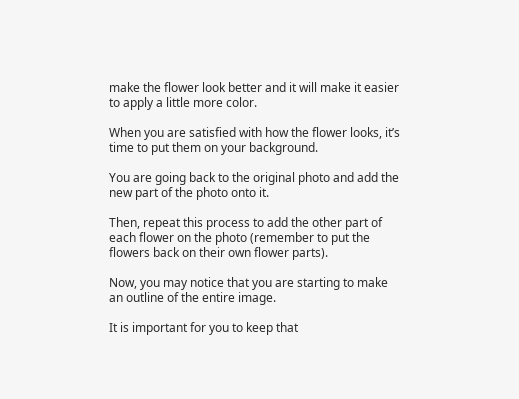make the flower look better and it will make it easier to apply a little more color.

When you are satisfied with how the flower looks, it’s time to put them on your background.

You are going back to the original photo and add the new part of the photo onto it.

Then, repeat this process to add the other part of each flower on the photo (remember to put the flowers back on their own flower parts).

Now, you may notice that you are starting to make an outline of the entire image.

It is important for you to keep that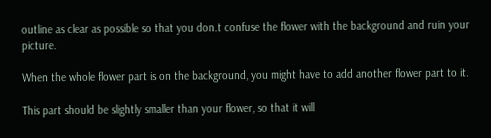outline as clear as possible so that you don.t confuse the flower with the background and ruin your picture.

When the whole flower part is on the background, you might have to add another flower part to it.

This part should be slightly smaller than your flower, so that it will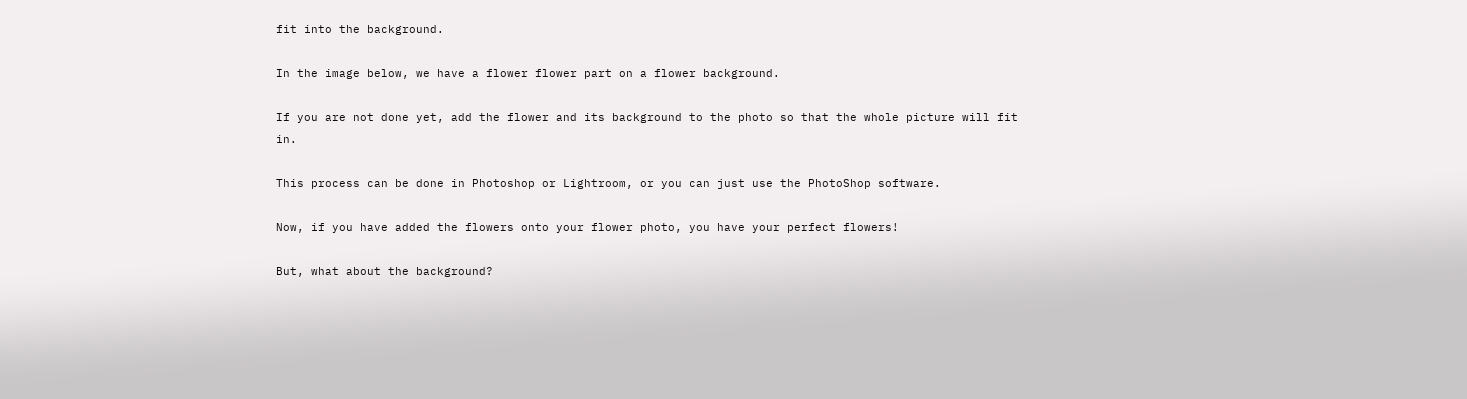fit into the background.

In the image below, we have a flower flower part on a flower background.

If you are not done yet, add the flower and its background to the photo so that the whole picture will fit in.

This process can be done in Photoshop or Lightroom, or you can just use the PhotoShop software.

Now, if you have added the flowers onto your flower photo, you have your perfect flowers!

But, what about the background?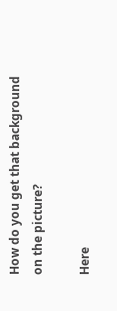How do you get that background on the picture?

Here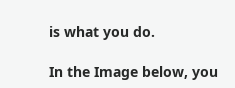is what you do.

In the Image below, you